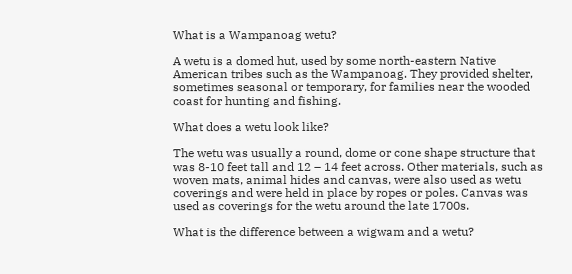What is a Wampanoag wetu?

A wetu is a domed hut, used by some north-eastern Native American tribes such as the Wampanoag. They provided shelter, sometimes seasonal or temporary, for families near the wooded coast for hunting and fishing.

What does a wetu look like?

The wetu was usually a round, dome or cone shape structure that was 8-10 feet tall and 12 – 14 feet across. Other materials, such as woven mats, animal hides and canvas, were also used as wetu coverings and were held in place by ropes or poles. Canvas was used as coverings for the wetu around the late 1700s.

What is the difference between a wigwam and a wetu?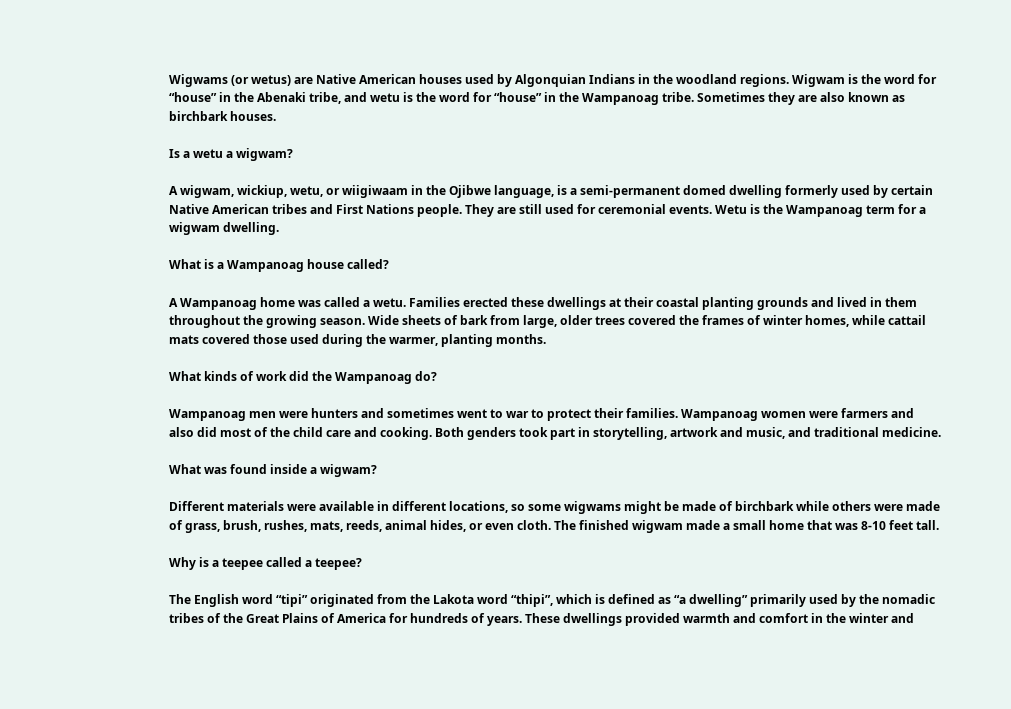Wigwams (or wetus) are Native American houses used by Algonquian Indians in the woodland regions. Wigwam is the word for “house” in the Abenaki tribe, and wetu is the word for “house” in the Wampanoag tribe. Sometimes they are also known as birchbark houses.

Is a wetu a wigwam?

A wigwam, wickiup, wetu, or wiigiwaam in the Ojibwe language, is a semi-permanent domed dwelling formerly used by certain Native American tribes and First Nations people. They are still used for ceremonial events. Wetu is the Wampanoag term for a wigwam dwelling.

What is a Wampanoag house called?

A Wampanoag home was called a wetu. Families erected these dwellings at their coastal planting grounds and lived in them throughout the growing season. Wide sheets of bark from large, older trees covered the frames of winter homes, while cattail mats covered those used during the warmer, planting months.

What kinds of work did the Wampanoag do?

Wampanoag men were hunters and sometimes went to war to protect their families. Wampanoag women were farmers and also did most of the child care and cooking. Both genders took part in storytelling, artwork and music, and traditional medicine.

What was found inside a wigwam?

Different materials were available in different locations, so some wigwams might be made of birchbark while others were made of grass, brush, rushes, mats, reeds, animal hides, or even cloth. The finished wigwam made a small home that was 8-10 feet tall.

Why is a teepee called a teepee?

The English word “tipi” originated from the Lakota word “thipi”, which is defined as “a dwelling” primarily used by the nomadic tribes of the Great Plains of America for hundreds of years. These dwellings provided warmth and comfort in the winter and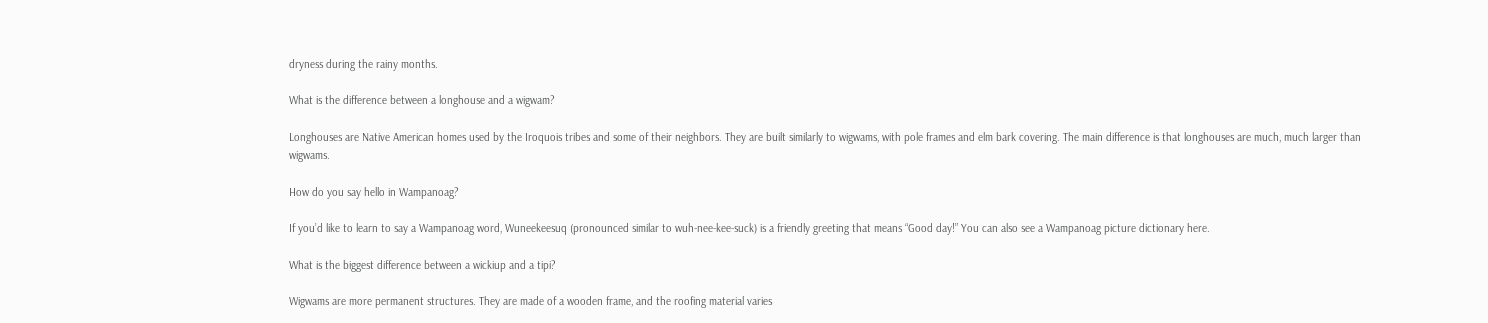dryness during the rainy months.

What is the difference between a longhouse and a wigwam?

Longhouses are Native American homes used by the Iroquois tribes and some of their neighbors. They are built similarly to wigwams, with pole frames and elm bark covering. The main difference is that longhouses are much, much larger than wigwams.

How do you say hello in Wampanoag?

If you’d like to learn to say a Wampanoag word, Wuneekeesuq (pronounced similar to wuh-nee-kee-suck) is a friendly greeting that means “Good day!” You can also see a Wampanoag picture dictionary here.

What is the biggest difference between a wickiup and a tipi?

Wigwams are more permanent structures. They are made of a wooden frame, and the roofing material varies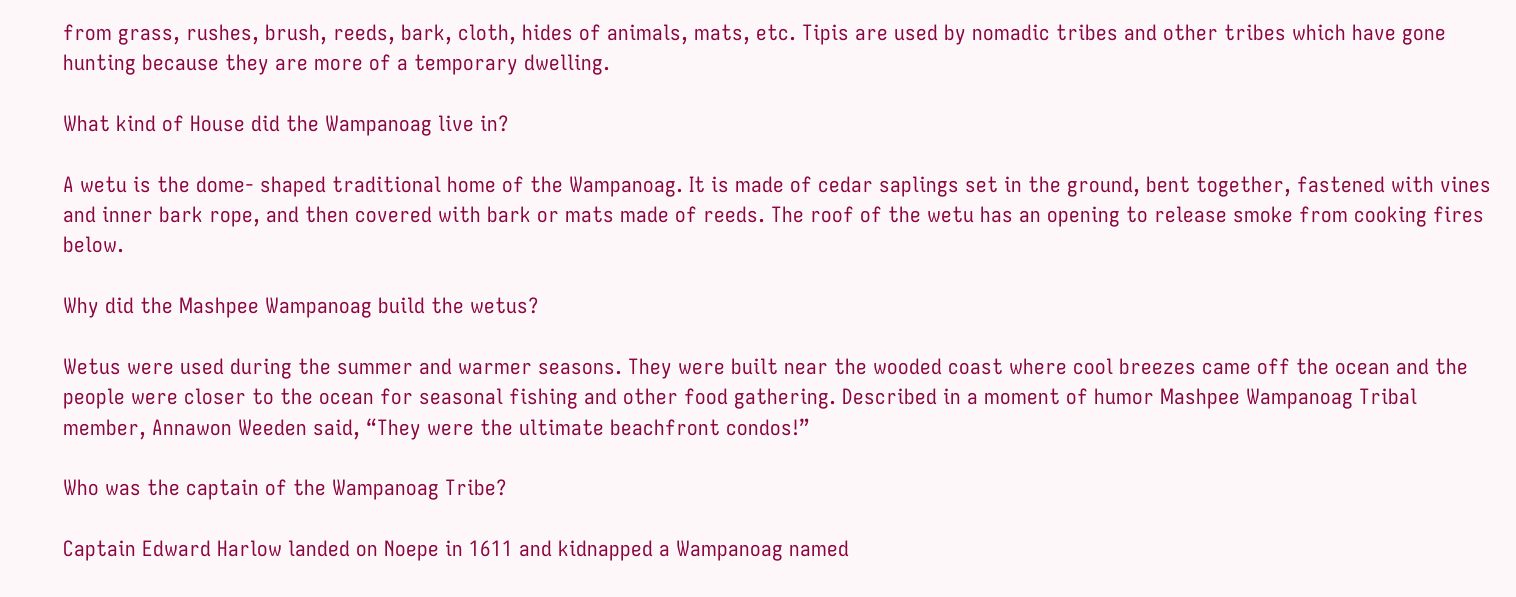from grass, rushes, brush, reeds, bark, cloth, hides of animals, mats, etc. Tipis are used by nomadic tribes and other tribes which have gone hunting because they are more of a temporary dwelling.

What kind of House did the Wampanoag live in?

A wetu is the dome- shaped traditional home of the Wampanoag. It is made of cedar saplings set in the ground, bent together, fastened with vines and inner bark rope, and then covered with bark or mats made of reeds. The roof of the wetu has an opening to release smoke from cooking fires below.

Why did the Mashpee Wampanoag build the wetus?

Wetus were used during the summer and warmer seasons. They were built near the wooded coast where cool breezes came off the ocean and the people were closer to the ocean for seasonal fishing and other food gathering. Described in a moment of humor Mashpee Wampanoag Tribal member, Annawon Weeden said, “They were the ultimate beachfront condos!”

Who was the captain of the Wampanoag Tribe?

Captain Edward Harlow landed on Noepe in 1611 and kidnapped a Wampanoag named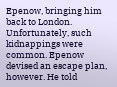Epenow, bringing him back to London. Unfortunately, such kidnappings were common. Epenow devised an escape plan, however. He told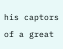his captors of a great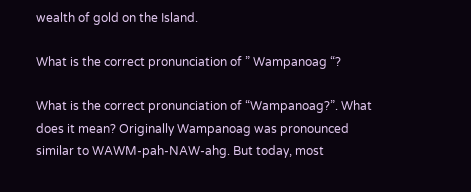wealth of gold on the Island.

What is the correct pronunciation of ” Wampanoag “?

What is the correct pronunciation of “Wampanoag?”. What does it mean? Originally Wampanoag was pronounced similar to WAWM-pah-NAW-ahg. But today, most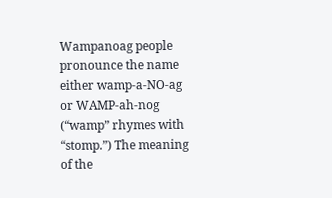Wampanoag people pronounce the name either wamp-a-NO-ag or WAMP-ah-nog (“wamp” rhymes with “stomp.”) The meaning of the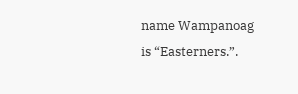name Wampanoag is “Easterners.”.